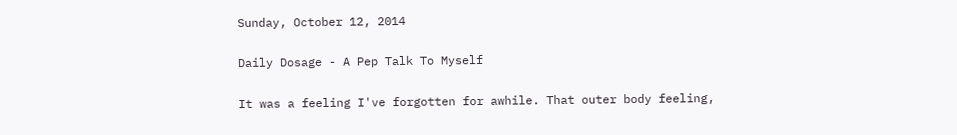Sunday, October 12, 2014

Daily Dosage - A Pep Talk To Myself

It was a feeling I've forgotten for awhile. That outer body feeling,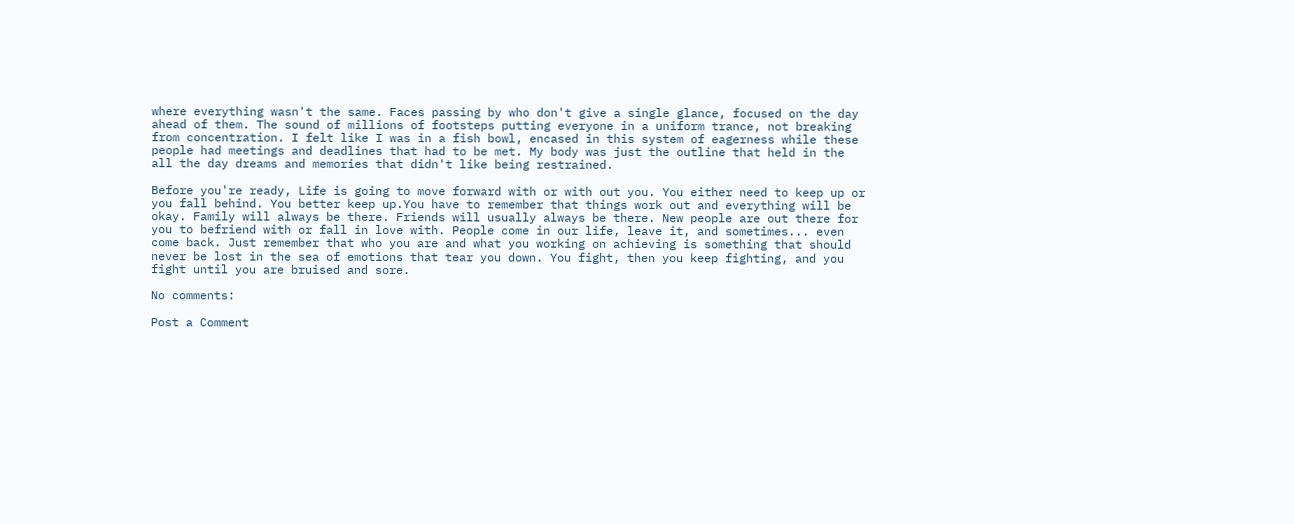where everything wasn't the same. Faces passing by who don't give a single glance, focused on the day ahead of them. The sound of millions of footsteps putting everyone in a uniform trance, not breaking from concentration. I felt like I was in a fish bowl, encased in this system of eagerness while these people had meetings and deadlines that had to be met. My body was just the outline that held in the all the day dreams and memories that didn't like being restrained.

Before you're ready, Life is going to move forward with or with out you. You either need to keep up or you fall behind. You better keep up.You have to remember that things work out and everything will be okay. Family will always be there. Friends will usually always be there. New people are out there for you to befriend with or fall in love with. People come in our life, leave it, and sometimes... even come back. Just remember that who you are and what you working on achieving is something that should never be lost in the sea of emotions that tear you down. You fight, then you keep fighting, and you fight until you are bruised and sore.

No comments:

Post a Comment